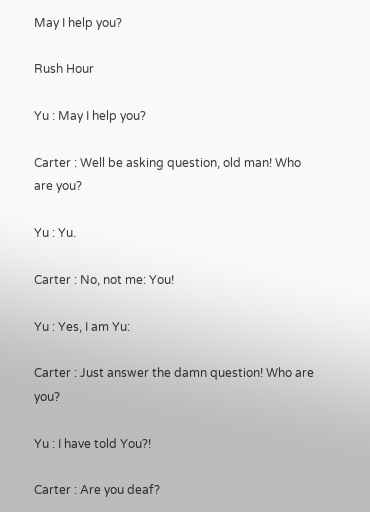May I help you?

Rush Hour

Yu : May I help you?

Carter : Well be asking question, old man! Who are you?

Yu : Yu.

Carter : No, not me: You!

Yu : Yes, I am Yu:

Carter : Just answer the damn question! Who are you?

Yu : I have told You?!

Carter : Are you deaf?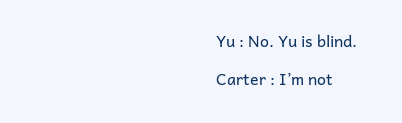Yu : No. Yu is blind.

Carter : I’m not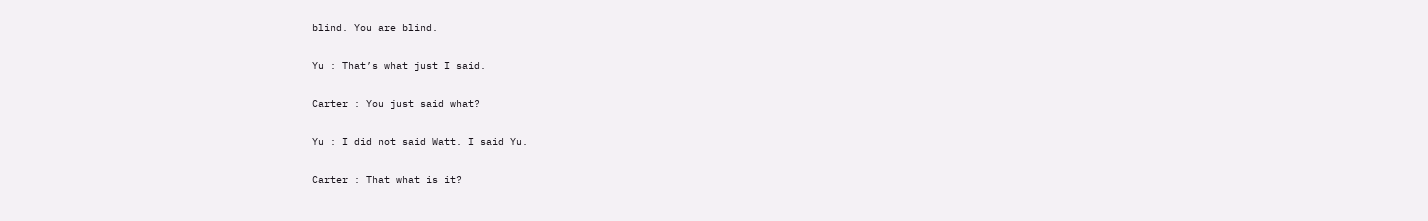blind. You are blind.

Yu : That’s what just I said.

Carter : You just said what?

Yu : I did not said Watt. I said Yu.

Carter : That what is it?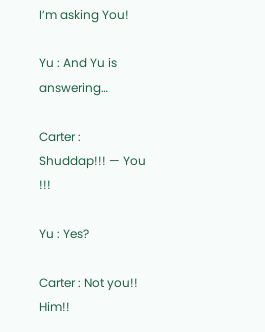I’m asking You!

Yu : And Yu is answering…

Carter : Shuddap!!! — You !!!

Yu : Yes?

Carter : Not you!! Him!!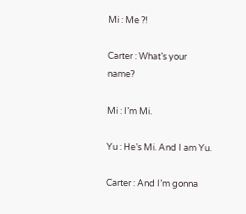Mi : Me ?!

Carter : What’s your name?

Mi : I’m Mi.

Yu : He’s Mi. And I am Yu.

Carter : And I’m gonna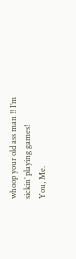whoop your old ass man !! I’m sickin’ playing games!
You, Me.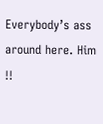Everybody’s ass around here. Him !!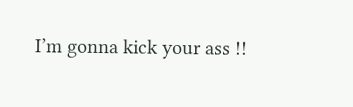I’m gonna kick your ass !!